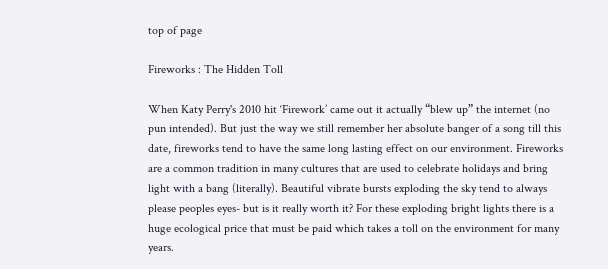top of page

Fireworks : The Hidden Toll

When Katy Perry's 2010 hit ‘Firework’ came out it actually “blew up” the internet (no pun intended). But just the way we still remember her absolute banger of a song till this date, fireworks tend to have the same long lasting effect on our environment. Fireworks are a common tradition in many cultures that are used to celebrate holidays and bring light with a bang (literally). Beautiful vibrate bursts exploding the sky tend to always please peoples eyes- but is it really worth it? For these exploding bright lights there is a huge ecological price that must be paid which takes a toll on the environment for many years.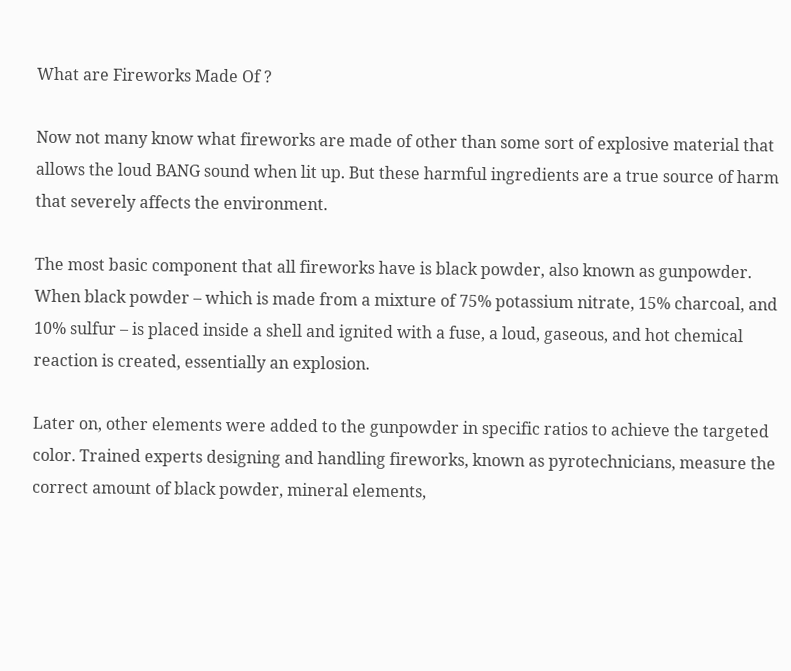What are Fireworks Made Of ?

Now not many know what fireworks are made of other than some sort of explosive material that allows the loud BANG sound when lit up. But these harmful ingredients are a true source of harm that severely affects the environment.

The most basic component that all fireworks have is black powder, also known as gunpowder. When black powder – which is made from a mixture of 75% potassium nitrate, 15% charcoal, and 10% sulfur – is placed inside a shell and ignited with a fuse, a loud, gaseous, and hot chemical reaction is created, essentially an explosion.

Later on, other elements were added to the gunpowder in specific ratios to achieve the targeted color. Trained experts designing and handling fireworks, known as pyrotechnicians, measure the correct amount of black powder, mineral elements,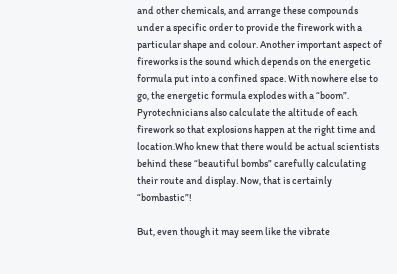and other chemicals, and arrange these compounds under a specific order to provide the firework with a particular shape and colour. Another important aspect of fireworks is the sound which depends on the energetic formula put into a confined space. With nowhere else to go, the energetic formula explodes with a “boom”. Pyrotechnicians also calculate the altitude of each firework so that explosions happen at the right time and location.Who knew that there would be actual scientists behind these “beautiful bombs” carefully calculating their route and display. Now, that is certainly “bombastic”!

But, even though it may seem like the vibrate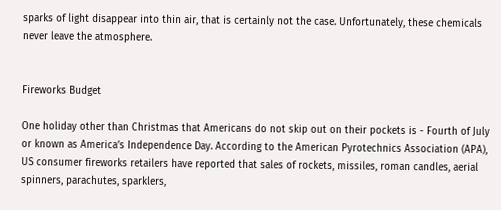sparks of light disappear into thin air, that is certainly not the case. Unfortunately, these chemicals never leave the atmosphere.


Fireworks Budget

One holiday other than Christmas that Americans do not skip out on their pockets is - Fourth of July or known as America’s Independence Day. According to the American Pyrotechnics Association (APA), US consumer fireworks retailers have reported that sales of rockets, missiles, roman candles, aerial spinners, parachutes, sparklers,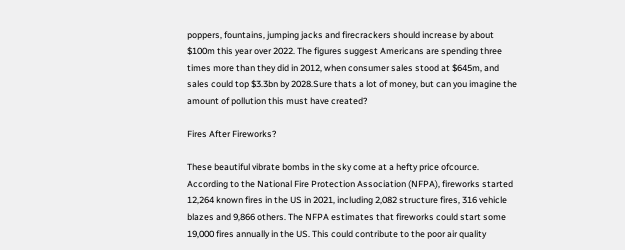poppers, fountains, jumping jacks and firecrackers should increase by about $100m this year over 2022. The figures suggest Americans are spending three times more than they did in 2012, when consumer sales stood at $645m, and sales could top $3.3bn by 2028.Sure thats a lot of money, but can you imagine the amount of pollution this must have created?

Fires After Fireworks?

These beautiful vibrate bombs in the sky come at a hefty price ofcource. According to the National Fire Protection Association (NFPA), fireworks started 12,264 known fires in the US in 2021, including 2,082 structure fires, 316 vehicle blazes and 9,866 others. The NFPA estimates that fireworks could start some 19,000 fires annually in the US. This could contribute to the poor air quality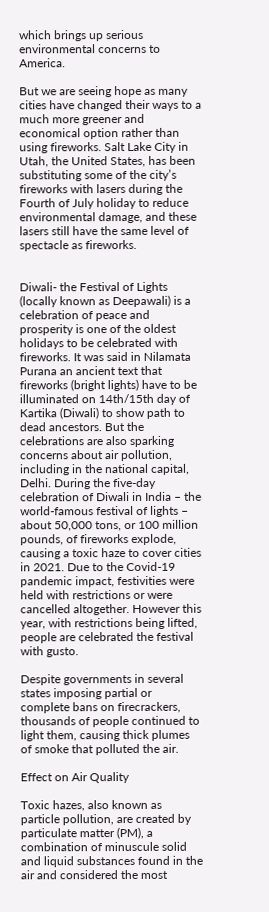which brings up serious environmental concerns to America.

But we are seeing hope as many cities have changed their ways to a much more greener and economical option rather than using fireworks. Salt Lake City in Utah, the United States, has been substituting some of the city’s fireworks with lasers during the Fourth of July holiday to reduce environmental damage, and these lasers still have the same level of spectacle as fireworks.


Diwali- the Festival of Lights (locally known as Deepawali) is a celebration of peace and prosperity is one of the oldest holidays to be celebrated with fireworks. It was said in Nilamata Purana an ancient text that fireworks (bright lights) have to be illuminated on 14th/15th day of Kartika (Diwali) to show path to dead ancestors. But the celebrations are also sparking concerns about air pollution, including in the national capital, Delhi. During the five-day celebration of Diwali in India – the world-famous festival of lights – about 50,000 tons, or 100 million pounds, of fireworks explode, causing a toxic haze to cover cities in 2021. Due to the Covid-19 pandemic impact, festivities were held with restrictions or were cancelled altogether. However this year, with restrictions being lifted, people are celebrated the festival with gusto.

Despite governments in several states imposing partial or complete bans on firecrackers, thousands of people continued to light them, causing thick plumes of smoke that polluted the air.

Effect on Air Quality

Toxic hazes, also known as particle pollution, are created by particulate matter (PM), a combination of minuscule solid and liquid substances found in the air and considered the most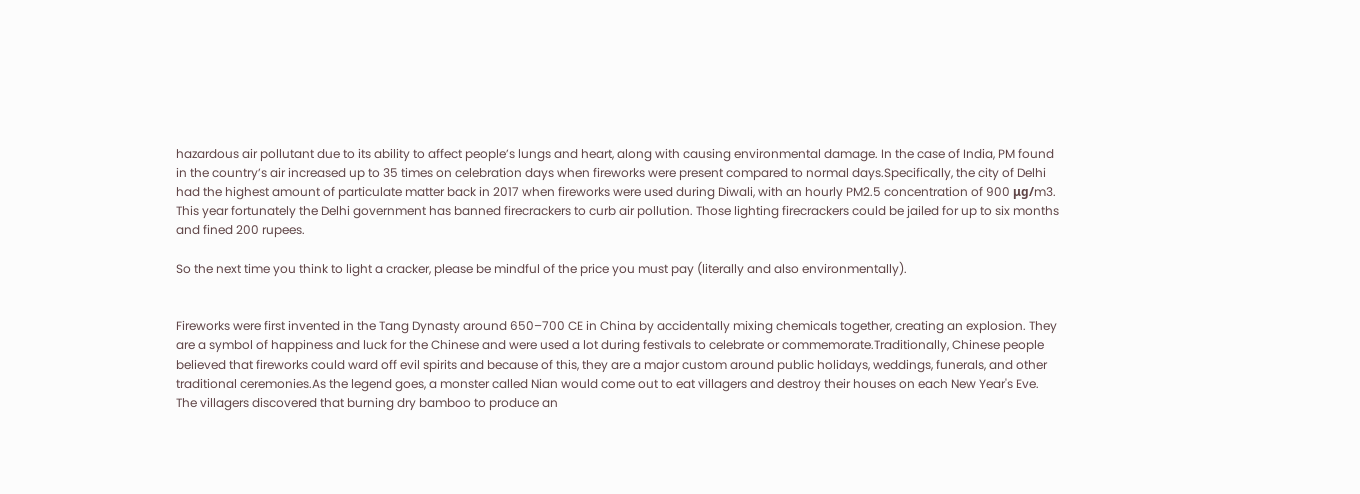hazardous air pollutant due to its ability to affect people’s lungs and heart, along with causing environmental damage. In the case of India, PM found in the country’s air increased up to 35 times on celebration days when fireworks were present compared to normal days.Specifically, the city of Delhi had the highest amount of particulate matter back in 2017 when fireworks were used during Diwali, with an hourly PM2.5 concentration of 900 μg/m3. This year fortunately the Delhi government has banned firecrackers to curb air pollution. Those lighting firecrackers could be jailed for up to six months and fined 200 rupees.

So the next time you think to light a cracker, please be mindful of the price you must pay (literally and also environmentally).


Fireworks were first invented in the Tang Dynasty around 650–700 CE in China by accidentally mixing chemicals together, creating an explosion. They are a symbol of happiness and luck for the Chinese and were used a lot during festivals to celebrate or commemorate.Traditionally, Chinese people believed that fireworks could ward off evil spirits and because of this, they are a major custom around public holidays, weddings, funerals, and other traditional ceremonies.As the legend goes, a monster called Nian would come out to eat villagers and destroy their houses on each New Year's Eve. The villagers discovered that burning dry bamboo to produce an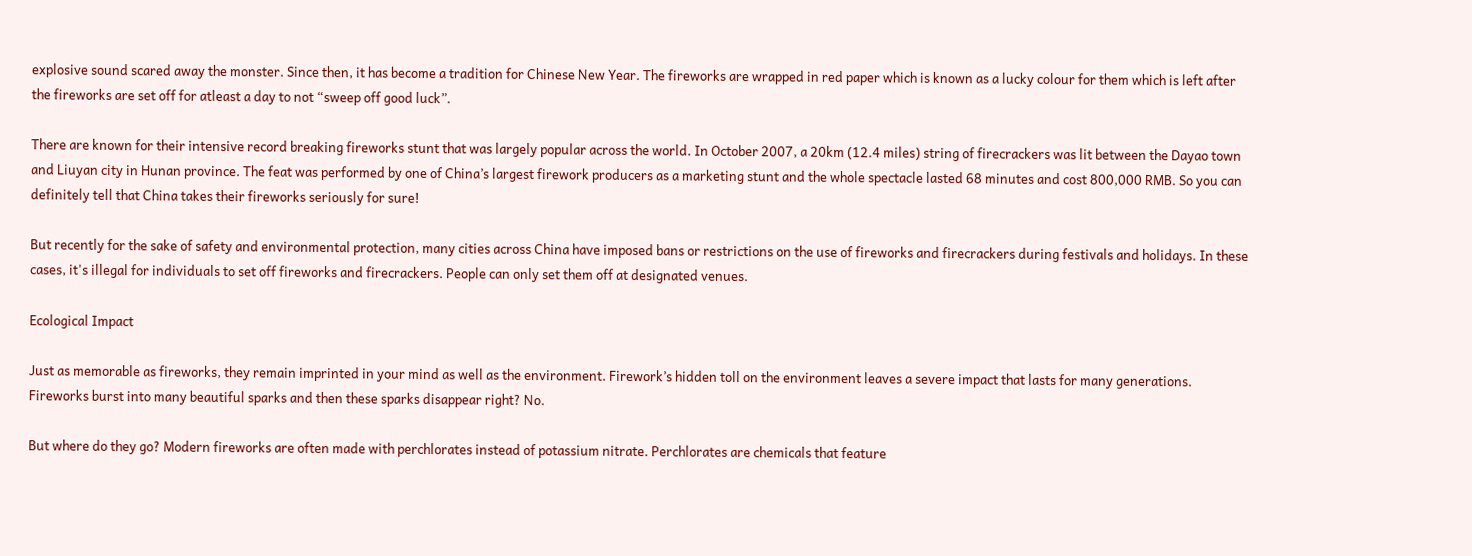explosive sound scared away the monster. Since then, it has become a tradition for Chinese New Year. The fireworks are wrapped in red paper which is known as a lucky colour for them which is left after the fireworks are set off for atleast a day to not “sweep off good luck”.

There are known for their intensive record breaking fireworks stunt that was largely popular across the world. In October 2007, a 20km (12.4 miles) string of firecrackers was lit between the Dayao town and Liuyan city in Hunan province. The feat was performed by one of China’s largest firework producers as a marketing stunt and the whole spectacle lasted 68 minutes and cost 800,000 RMB. So you can definitely tell that China takes their fireworks seriously for sure!

But recently for the sake of safety and environmental protection, many cities across China have imposed bans or restrictions on the use of fireworks and firecrackers during festivals and holidays. In these cases, it's illegal for individuals to set off fireworks and firecrackers. People can only set them off at designated venues.

Ecological Impact

Just as memorable as fireworks, they remain imprinted in your mind as well as the environment. Firework’s hidden toll on the environment leaves a severe impact that lasts for many generations. Fireworks burst into many beautiful sparks and then these sparks disappear right? No.

But where do they go? Modern fireworks are often made with perchlorates instead of potassium nitrate. Perchlorates are chemicals that feature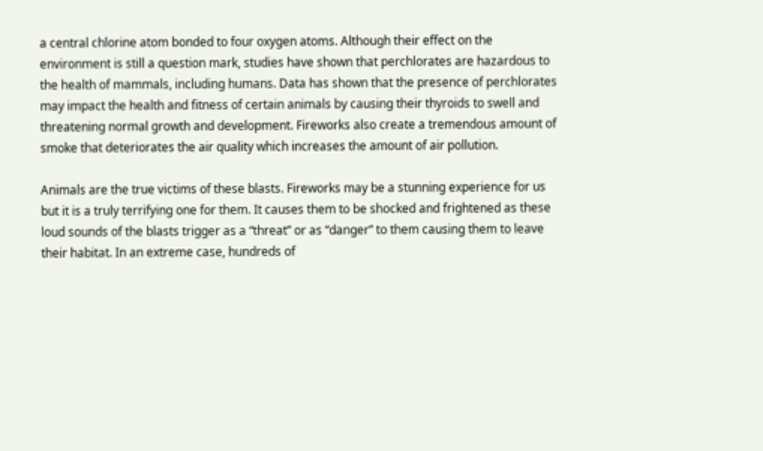a central chlorine atom bonded to four oxygen atoms. Although their effect on the environment is still a question mark, studies have shown that perchlorates are hazardous to the health of mammals, including humans. Data has shown that the presence of perchlorates may impact the health and fitness of certain animals by causing their thyroids to swell and threatening normal growth and development. Fireworks also create a tremendous amount of smoke that deteriorates the air quality which increases the amount of air pollution.

Animals are the true victims of these blasts. Fireworks may be a stunning experience for us but it is a truly terrifying one for them. It causes them to be shocked and frightened as these loud sounds of the blasts trigger as a “threat” or as “danger” to them causing them to leave their habitat. In an extreme case, hundreds of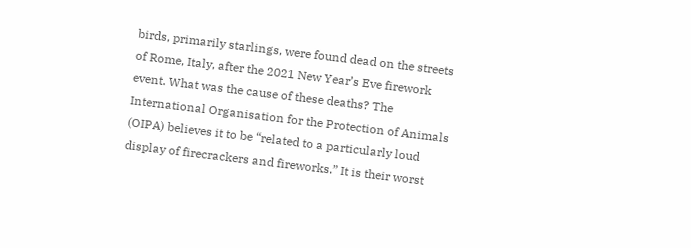birds, primarily starlings, were found dead on the streets of Rome, Italy, after the 2021 New Year’s Eve firework event. What was the cause of these deaths? The International Organisation for the Protection of Animals (OIPA) believes it to be “related to a particularly loud display of firecrackers and fireworks.” It is their worst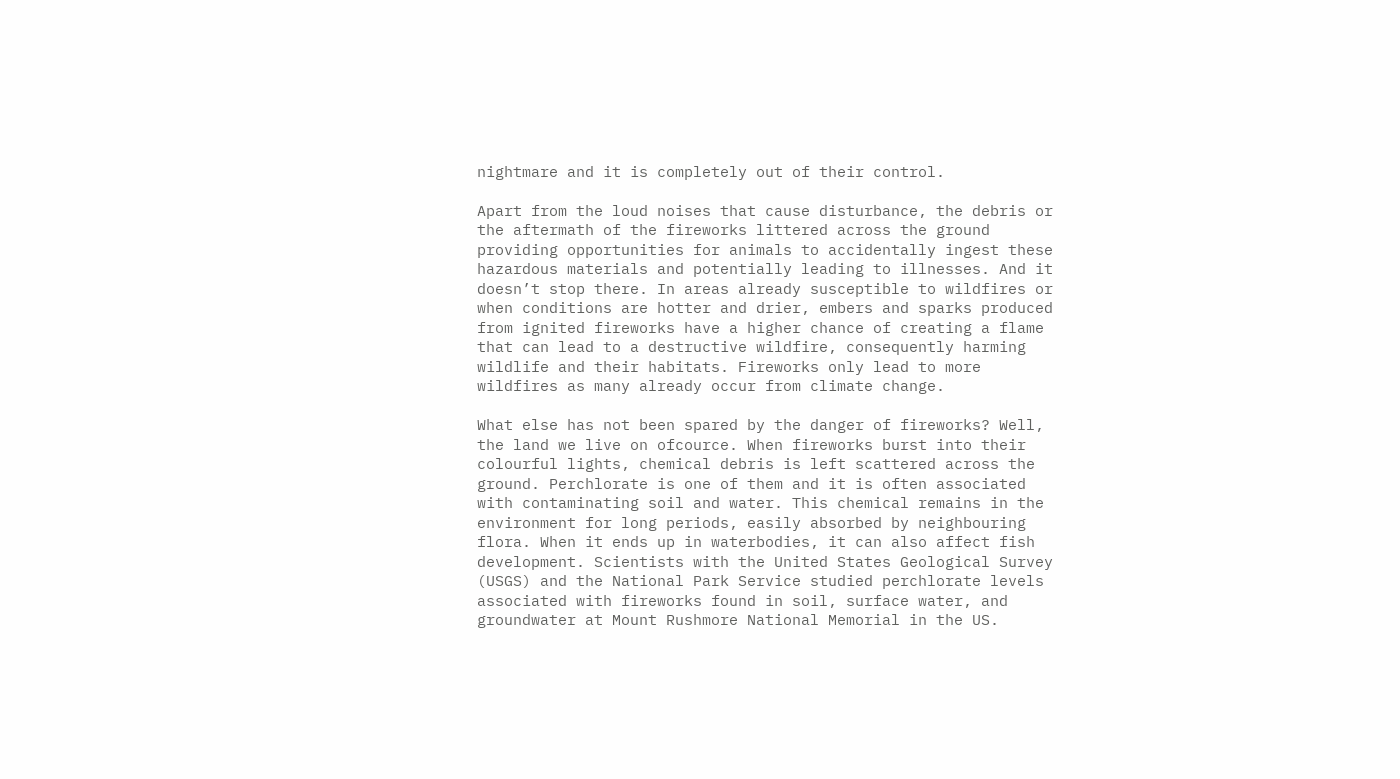nightmare and it is completely out of their control.

Apart from the loud noises that cause disturbance, the debris or the aftermath of the fireworks littered across the ground providing opportunities for animals to accidentally ingest these hazardous materials and potentially leading to illnesses. And it doesn’t stop there. In areas already susceptible to wildfires or when conditions are hotter and drier, embers and sparks produced from ignited fireworks have a higher chance of creating a flame that can lead to a destructive wildfire, consequently harming wildlife and their habitats. Fireworks only lead to more wildfires as many already occur from climate change.

What else has not been spared by the danger of fireworks? Well, the land we live on ofcource. When fireworks burst into their colourful lights, chemical debris is left scattered across the ground. Perchlorate is one of them and it is often associated with contaminating soil and water. This chemical remains in the environment for long periods, easily absorbed by neighbouring flora. When it ends up in waterbodies, it can also affect fish development. Scientists with the United States Geological Survey (USGS) and the National Park Service studied perchlorate levels associated with fireworks found in soil, surface water, and groundwater at Mount Rushmore National Memorial in the US.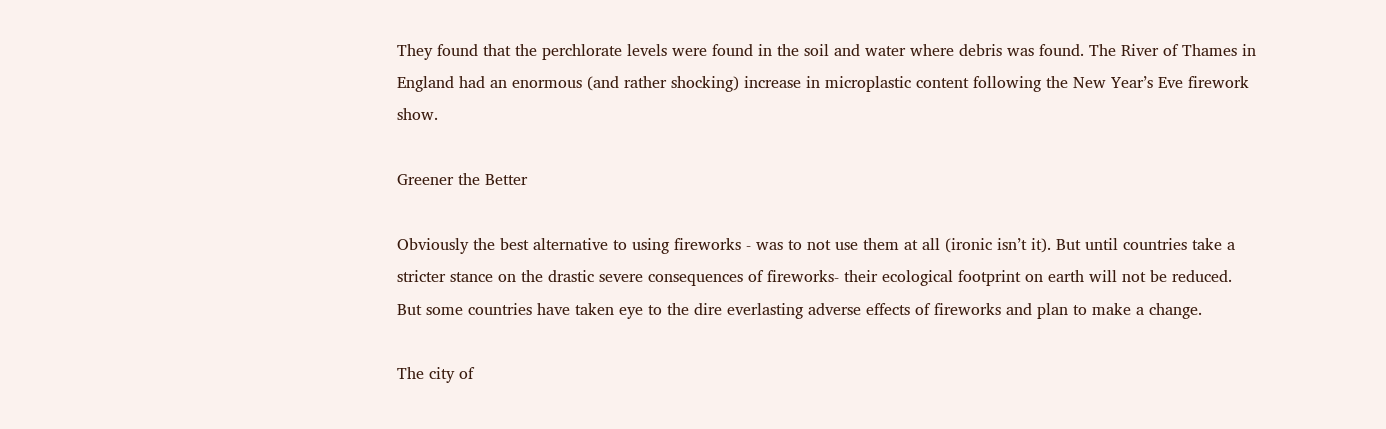They found that the perchlorate levels were found in the soil and water where debris was found. The River of Thames in England had an enormous (and rather shocking) increase in microplastic content following the New Year’s Eve firework show.

Greener the Better

Obviously the best alternative to using fireworks - was to not use them at all (ironic isn’t it). But until countries take a stricter stance on the drastic severe consequences of fireworks- their ecological footprint on earth will not be reduced. But some countries have taken eye to the dire everlasting adverse effects of fireworks and plan to make a change.

The city of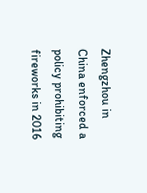Zhengzhou in China enforced a policy prohibiting fireworks in 2016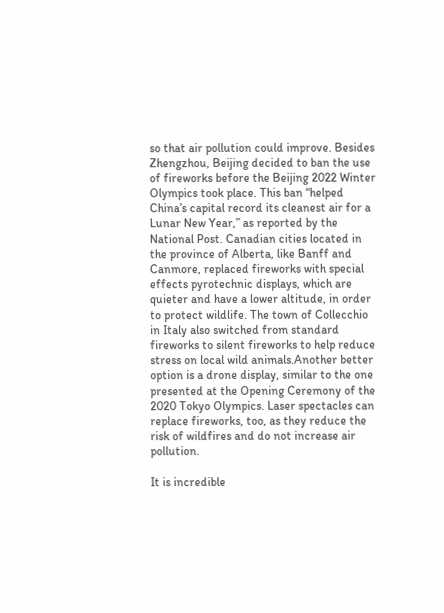so that air pollution could improve. Besides Zhengzhou, Beijing decided to ban the use of fireworks before the Beijing 2022 Winter Olympics took place. This ban “helped China’s capital record its cleanest air for a Lunar New Year,” as reported by the National Post. Canadian cities located in the province of Alberta, like Banff and Canmore, replaced fireworks with special effects pyrotechnic displays, which are quieter and have a lower altitude, in order to protect wildlife. The town of Collecchio in Italy also switched from standard fireworks to silent fireworks to help reduce stress on local wild animals.Another better option is a drone display, similar to the one presented at the Opening Ceremony of the 2020 Tokyo Olympics. Laser spectacles can replace fireworks, too, as they reduce the risk of wildfires and do not increase air pollution.

It is incredible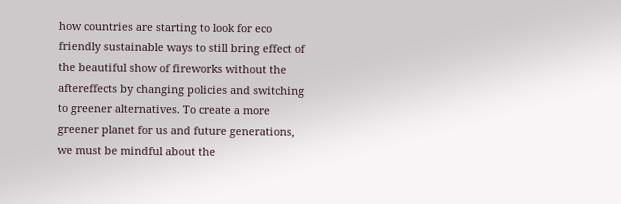how countries are starting to look for eco friendly sustainable ways to still bring effect of the beautiful show of fireworks without the aftereffects by changing policies and switching to greener alternatives. To create a more greener planet for us and future generations, we must be mindful about the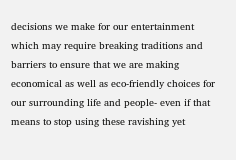decisions we make for our entertainment which may require breaking traditions and barriers to ensure that we are making economical as well as eco-friendly choices for our surrounding life and people- even if that means to stop using these ravishing yet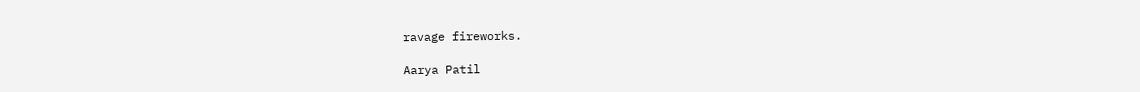ravage fireworks.

Aarya Patil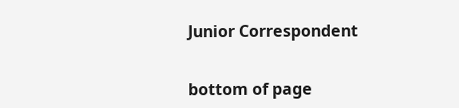Junior Correspondent


bottom of page